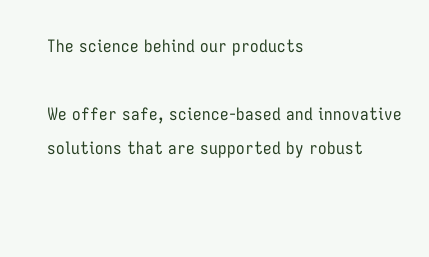The science behind our products

We offer safe, science-based and innovative solutions that are supported by robust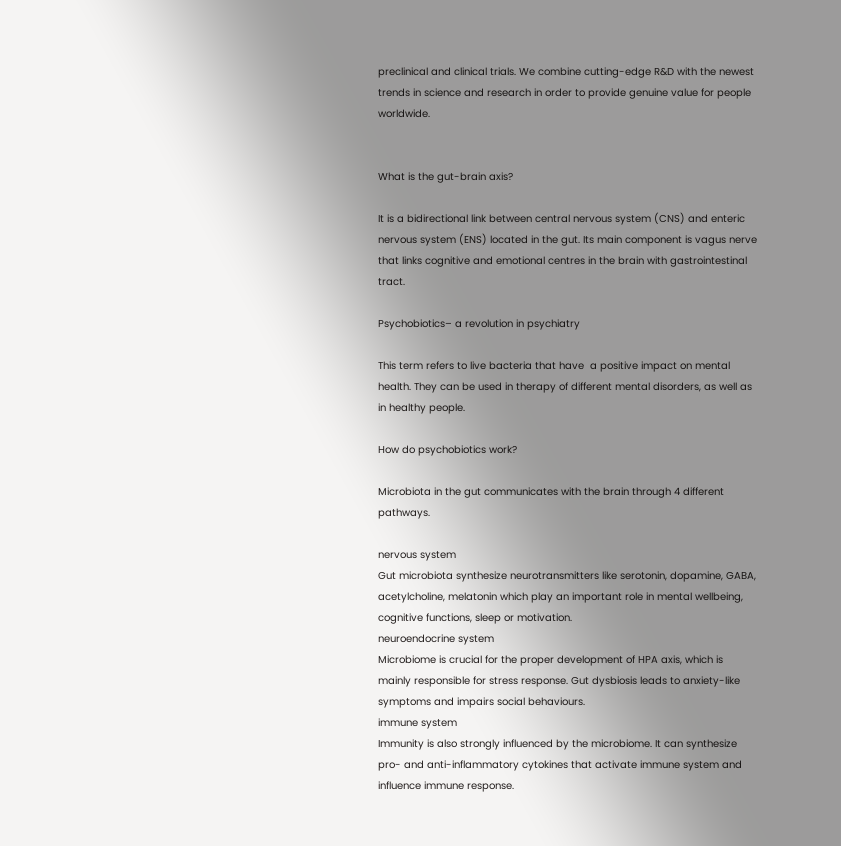preclinical and clinical trials. We combine cutting-edge R&D with the newest trends in science and research in order to provide genuine value for people worldwide.


What is the gut-brain axis?

It is a bidirectional link between central nervous system (CNS) and enteric nervous system (ENS) located in the gut. Its main component is vagus nerve that links cognitive and emotional centres in the brain with gastrointestinal tract.

Psychobiotics– a revolution in psychiatry

This term refers to live bacteria that have  a positive impact on mental health. They can be used in therapy of different mental disorders, as well as in healthy people.

How do psychobiotics work?

Microbiota in the gut communicates with the brain through 4 different pathways.

nervous system
Gut microbiota synthesize neurotransmitters like serotonin, dopamine, GABA, acetylcholine, melatonin which play an important role in mental wellbeing, cognitive functions, sleep or motivation.
neuroendocrine system
Microbiome is crucial for the proper development of HPA axis, which is mainly responsible for stress response. Gut dysbiosis leads to anxiety-like symptoms and impairs social behaviours.
immune system
Immunity is also strongly influenced by the microbiome. It can synthesize pro- and anti-inflammatory cytokines that activate immune system and influence immune response.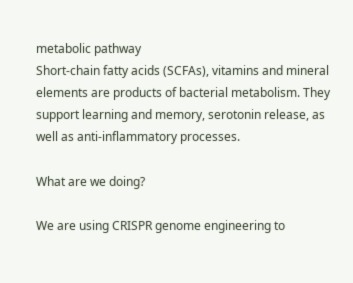metabolic pathway
Short-chain fatty acids (SCFAs), vitamins and mineral elements are products of bacterial metabolism. They support learning and memory, serotonin release, as well as anti-inflammatory processes.

What are we doing?

We are using CRISPR genome engineering to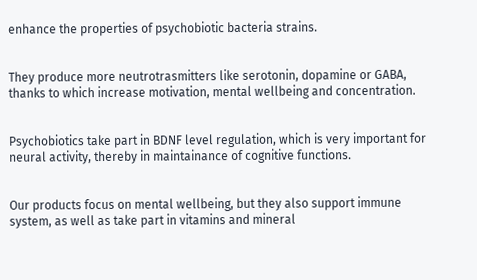enhance the properties of psychobiotic bacteria strains.


They produce more neutrotrasmitters like serotonin, dopamine or GABA, thanks to which increase motivation, mental wellbeing and concentration.


Psychobiotics take part in BDNF level regulation, which is very important for neural activity, thereby in maintainance of cognitive functions.


Our products focus on mental wellbeing, but they also support immune system, as well as take part in vitamins and mineral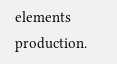elements production.